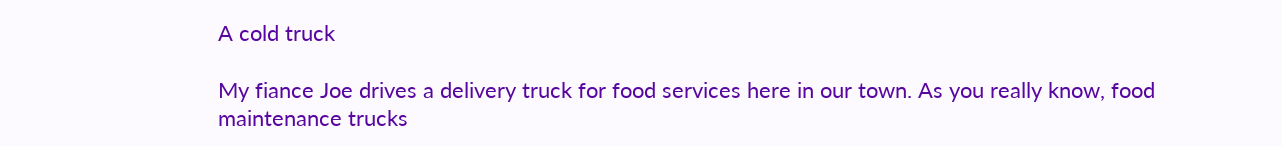A cold truck

My fiance Joe drives a delivery truck for food services here in our town. As you really know, food maintenance trucks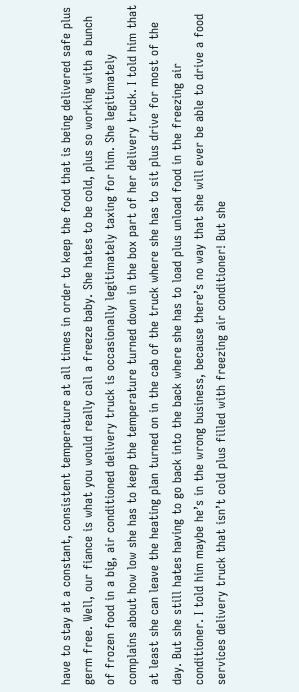have to stay at a constant, consistent temperature at all times in order to keep the food that is being delivered safe plus germ free. Well, our fiance is what you would really call a freeze baby. She hates to be cold, plus so working with a bunch of frozen food in a big, air conditioned delivery truck is occasionally legitimately taxing for him. She legitimately complains about how low she has to keep the temperature turned down in the box part of her delivery truck. I told him that at least she can leave the heating plan turned on in the cab of the truck where she has to sit plus drive for most of the day. But she still hates having to go back into the back where she has to load plus unload food in the freezing air conditioner. I told him maybe he’s in the wrong business, because there’s no way that she will ever be able to drive a food services delivery truck that isn’t cold plus filled with freezing air conditioner! But she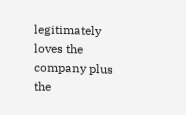legitimately loves the company plus the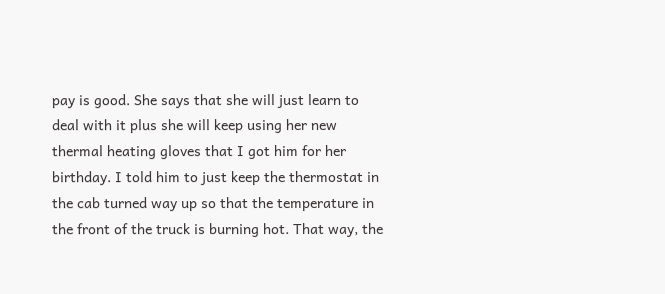pay is good. She says that she will just learn to deal with it plus she will keep using her new thermal heating gloves that I got him for her birthday. I told him to just keep the thermostat in the cab turned way up so that the temperature in the front of the truck is burning hot. That way, the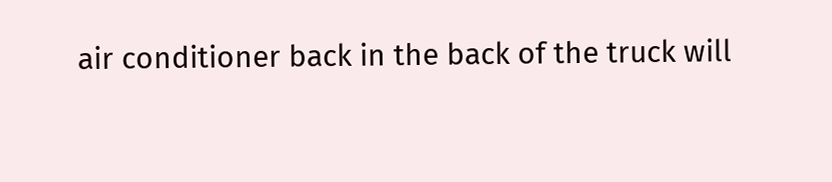air conditioner back in the back of the truck will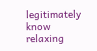legitimately know relaxing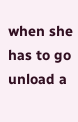when she has to go unload a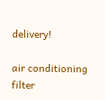delivery!

air conditioning filter